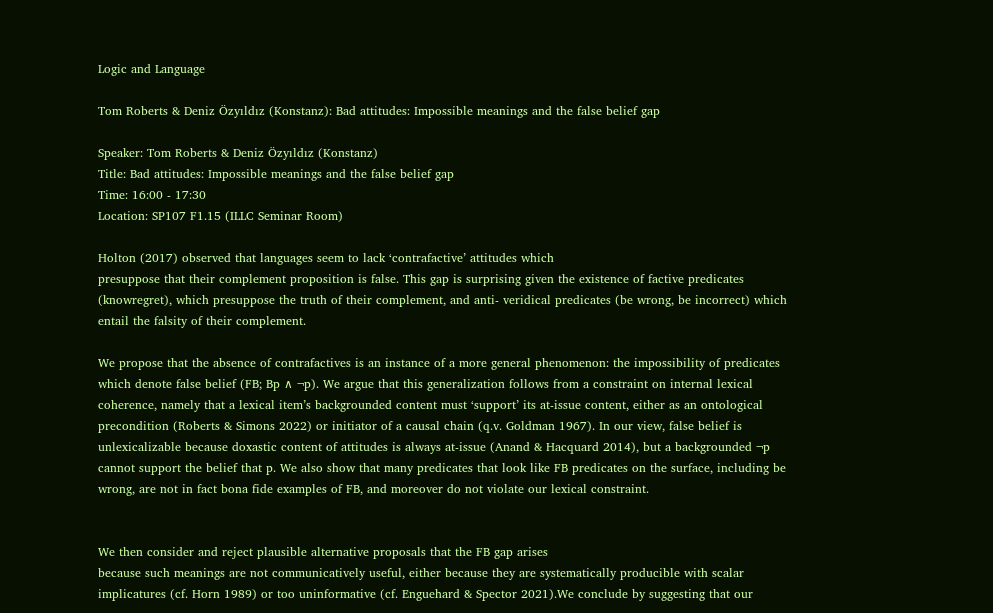Logic and Language

Tom Roberts & Deniz Özyıldız (Konstanz): Bad attitudes: Impossible meanings and the false belief gap

Speaker: Tom Roberts & Deniz Özyıldız (Konstanz)
Title: Bad attitudes: Impossible meanings and the false belief gap
Time: 16:00 - 17:30
Location: SP107 F1.15 (ILLC Seminar Room)

Holton (2017) observed that languages seem to lack ‘contrafactive’ attitudes which
presuppose that their complement proposition is false. This gap is surprising given the existence of factive predicates (knowregret), which presuppose the truth of their complement, and anti- veridical predicates (be wrong, be incorrect) which entail the falsity of their complement.

We propose that the absence of contrafactives is an instance of a more general phenomenon: the impossibility of predicates which denote false belief (FB; Bp ∧ ¬p). We argue that this generalization follows from a constraint on internal lexical coherence, namely that a lexical item’s backgrounded content must ‘support’ its at-issue content, either as an ontological precondition (Roberts & Simons 2022) or initiator of a causal chain (q.v. Goldman 1967). In our view, false belief is unlexicalizable because doxastic content of attitudes is always at-issue (Anand & Hacquard 2014), but a backgrounded ¬p cannot support the belief that p. We also show that many predicates that look like FB predicates on the surface, including be wrong, are not in fact bona fide examples of FB, and moreover do not violate our lexical constraint.


We then consider and reject plausible alternative proposals that the FB gap arises
because such meanings are not communicatively useful, either because they are systematically producible with scalar implicatures (cf. Horn 1989) or too uninformative (cf. Enguehard & Spector 2021).We conclude by suggesting that our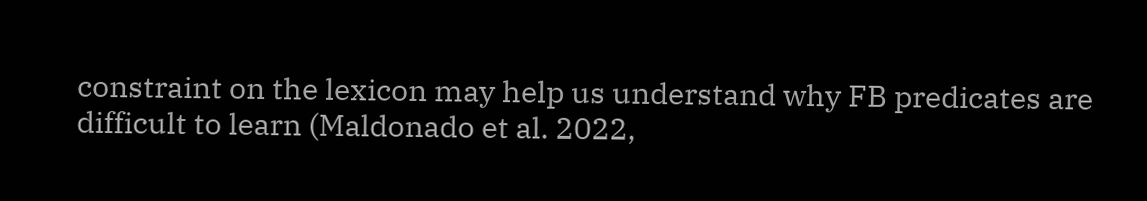constraint on the lexicon may help us understand why FB predicates are difficult to learn (Maldonado et al. 2022,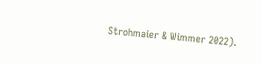Strohmaier & Wimmer 2022).